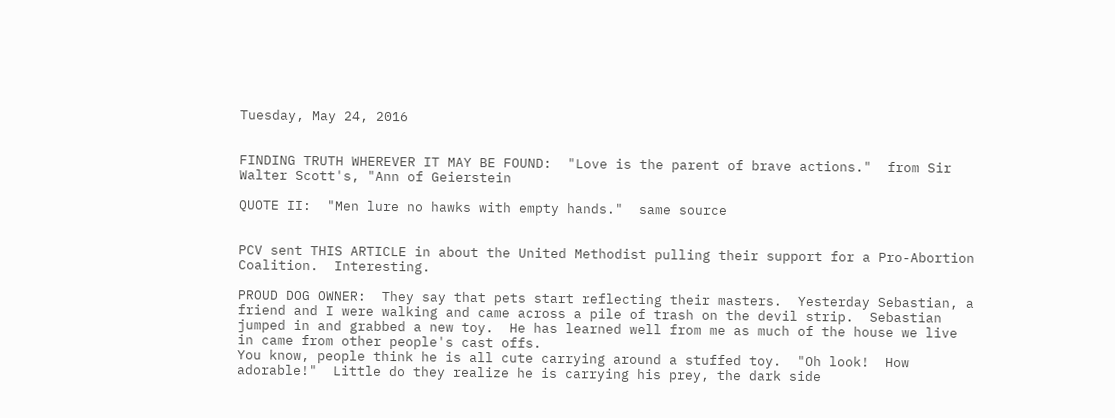Tuesday, May 24, 2016


FINDING TRUTH WHEREVER IT MAY BE FOUND:  "Love is the parent of brave actions."  from Sir Walter Scott's, "Ann of Geierstein

QUOTE II:  "Men lure no hawks with empty hands."  same source


PCV sent THIS ARTICLE in about the United Methodist pulling their support for a Pro-Abortion Coalition.  Interesting.

PROUD DOG OWNER:  They say that pets start reflecting their masters.  Yesterday Sebastian, a friend and I were walking and came across a pile of trash on the devil strip.  Sebastian jumped in and grabbed a new toy.  He has learned well from me as much of the house we live in came from other people's cast offs.
You know, people think he is all cute carrying around a stuffed toy.  "Oh look!  How adorable!"  Little do they realize he is carrying his prey, the dark side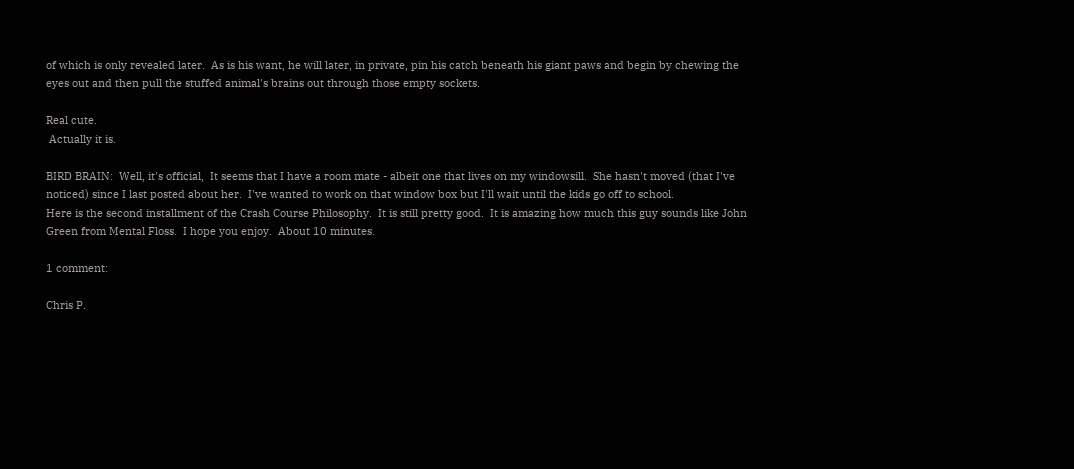of which is only revealed later.  As is his want, he will later, in private, pin his catch beneath his giant paws and begin by chewing the eyes out and then pull the stuffed animal's brains out through those empty sockets.

Real cute.
 Actually it is.

BIRD BRAIN:  Well, it's official,  It seems that I have a room mate - albeit one that lives on my windowsill.  She hasn't moved (that I've noticed) since I last posted about her.  I've wanted to work on that window box but I'll wait until the kids go off to school.
Here is the second installment of the Crash Course Philosophy.  It is still pretty good.  It is amazing how much this guy sounds like John Green from Mental Floss.  I hope you enjoy.  About 10 minutes.

1 comment:

Chris P.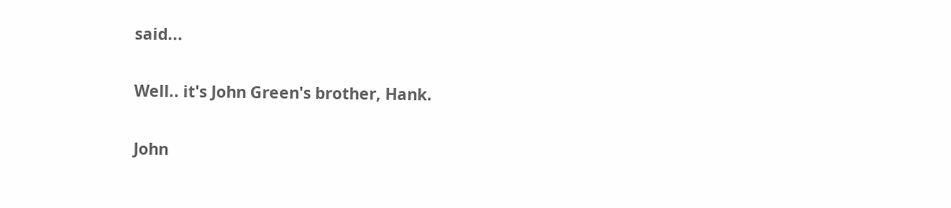said...

Well.. it's John Green's brother, Hank.

John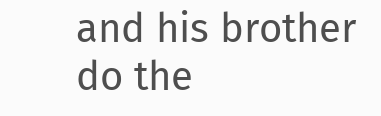and his brother do the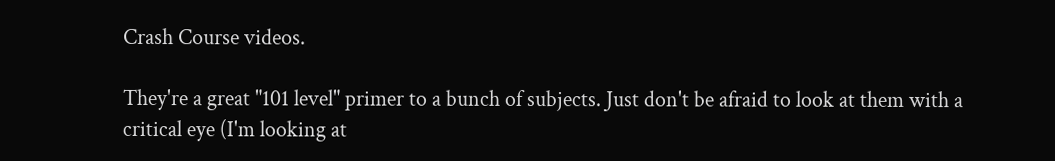Crash Course videos.

They're a great "101 level" primer to a bunch of subjects. Just don't be afraid to look at them with a critical eye (I'm looking at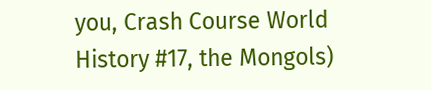you, Crash Course World History #17, the Mongols)